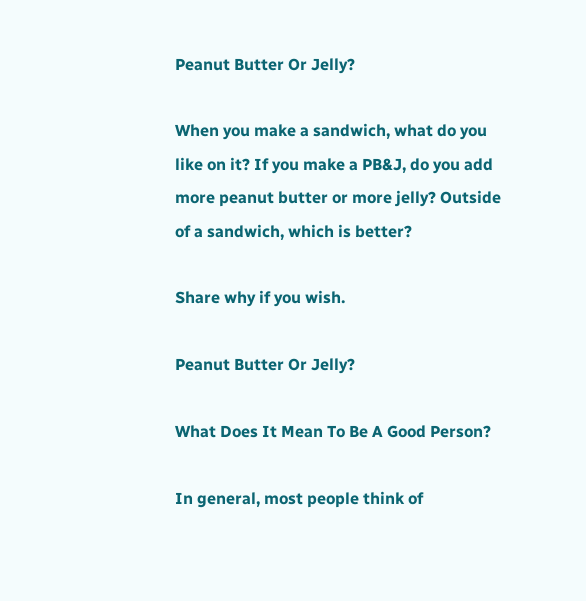Peanut Butter Or Jelly?

When you make a sandwich, what do you like on it? If you make a PB&J, do you add more peanut butter or more jelly? Outside of a sandwich, which is better?

Share why if you wish.

Peanut Butter Or Jelly?

What Does It Mean To Be A Good Person?

In general, most people think of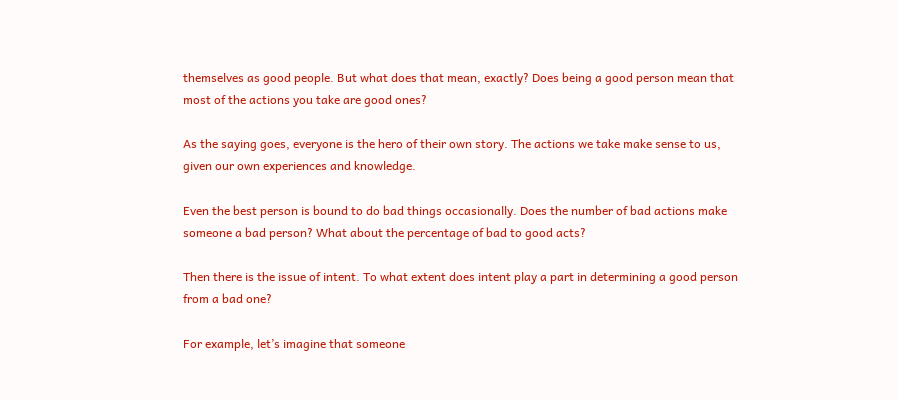themselves as good people. But what does that mean, exactly? Does being a good person mean that most of the actions you take are good ones?

As the saying goes, everyone is the hero of their own story. The actions we take make sense to us, given our own experiences and knowledge.

Even the best person is bound to do bad things occasionally. Does the number of bad actions make someone a bad person? What about the percentage of bad to good acts?

Then there is the issue of intent. To what extent does intent play a part in determining a good person from a bad one?

For example, let’s imagine that someone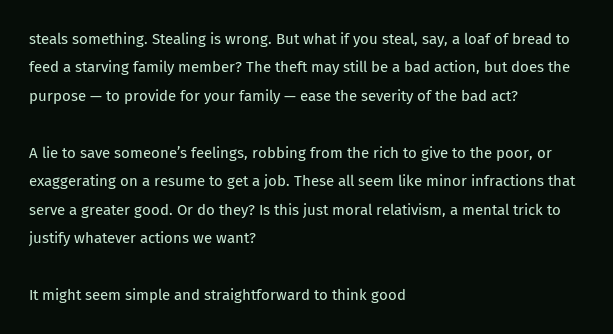steals something. Stealing is wrong. But what if you steal, say, a loaf of bread to feed a starving family member? The theft may still be a bad action, but does the purpose — to provide for your family — ease the severity of the bad act?

A lie to save someone’s feelings, robbing from the rich to give to the poor, or exaggerating on a resume to get a job. These all seem like minor infractions that serve a greater good. Or do they? Is this just moral relativism, a mental trick to justify whatever actions we want?

It might seem simple and straightforward to think good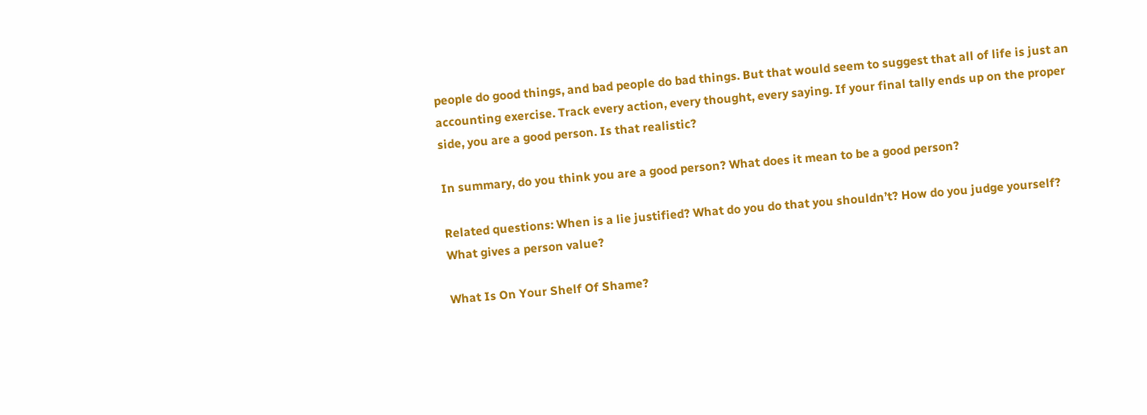people do good things, and bad people do bad things. But that would seem to suggest that all of life is just an accounting exercise. Track every action, every thought, every saying. If your final tally ends up on the proper side, you are a good person. Is that realistic?

In summary, do you think you are a good person? What does it mean to be a good person?

Related questions: When is a lie justified? What do you do that you shouldn’t? How do you judge yourself? What gives a person value?

What Is On Your Shelf Of Shame?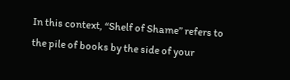In this context, “Shelf of Shame” refers to the pile of books by the side of your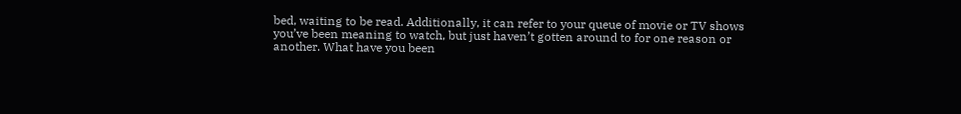bed, waiting to be read. Additionally, it can refer to your queue of movie or TV shows you’ve been meaning to watch, but just haven’t gotten around to for one reason or another. What have you been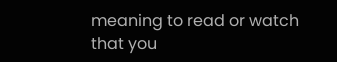meaning to read or watch that you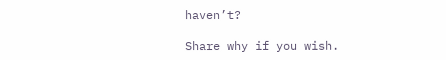haven’t?

Share why if you wish.